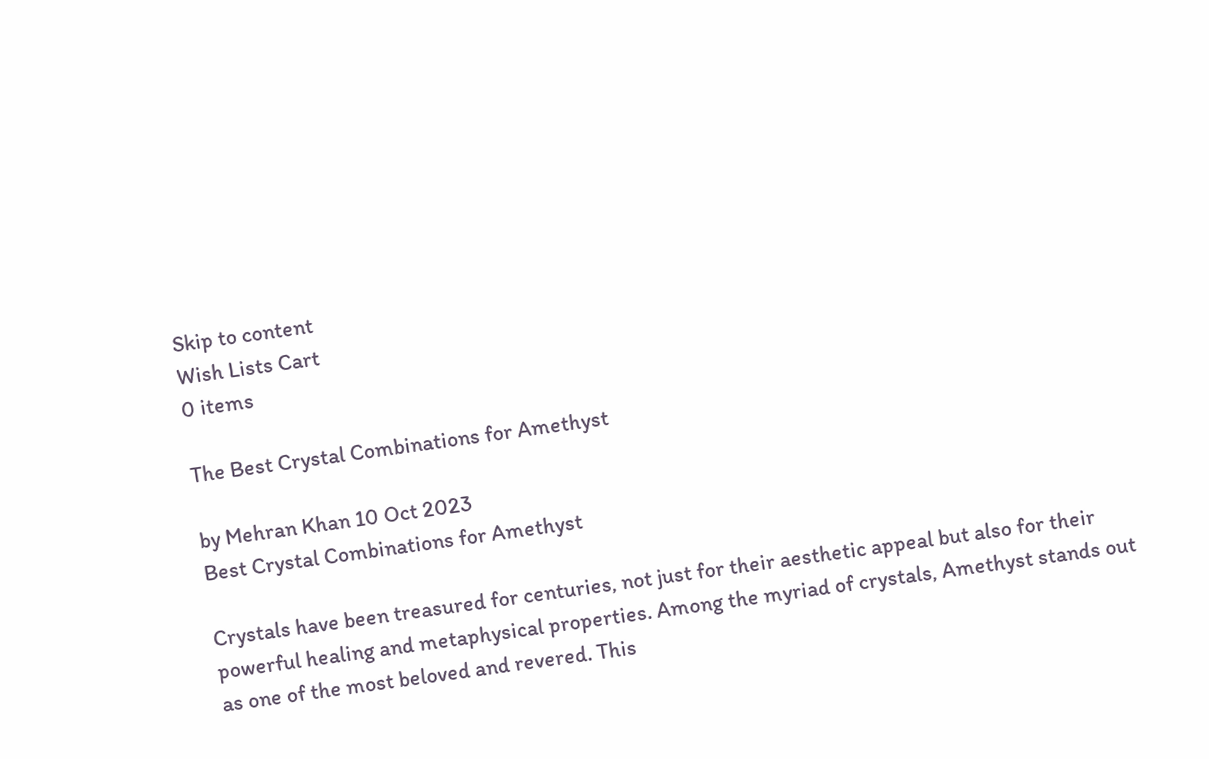Skip to content
Wish Lists Cart
0 items

The Best Crystal Combinations for Amethyst

by Mehran Khan 10 Oct 2023
Best Crystal Combinations for Amethyst

Crystals have been treasured for centuries, not just for their aesthetic appeal but also for their powerful healing and metaphysical properties. Among the myriad of crystals, Amethyst stands out as one of the most beloved and revered. This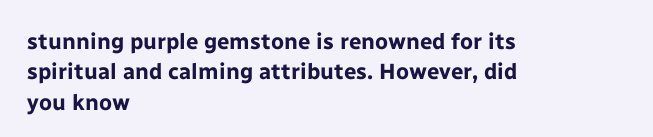stunning purple gemstone is renowned for its spiritual and calming attributes. However, did you know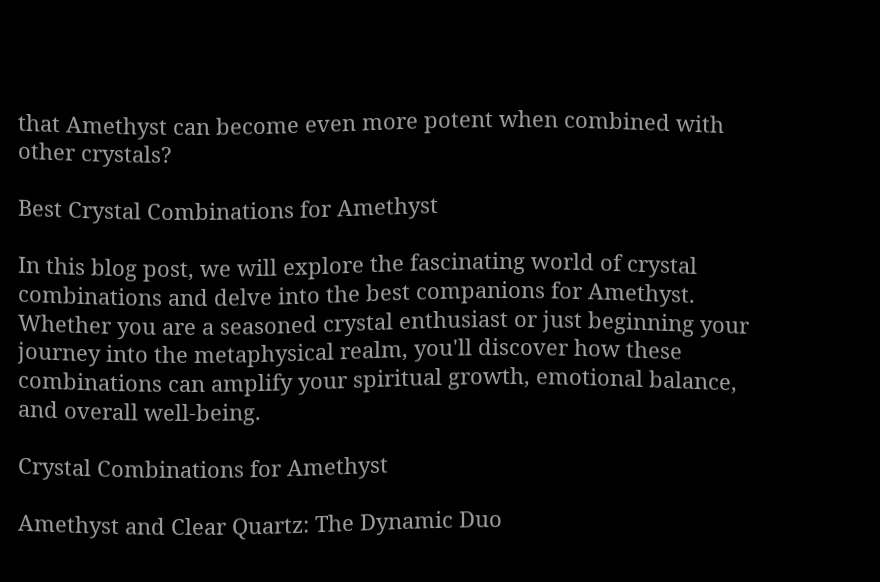that Amethyst can become even more potent when combined with other crystals?

Best Crystal Combinations for Amethyst

In this blog post, we will explore the fascinating world of crystal combinations and delve into the best companions for Amethyst. Whether you are a seasoned crystal enthusiast or just beginning your journey into the metaphysical realm, you'll discover how these combinations can amplify your spiritual growth, emotional balance, and overall well-being.

Crystal Combinations for Amethyst

Amethyst and Clear Quartz: The Dynamic Duo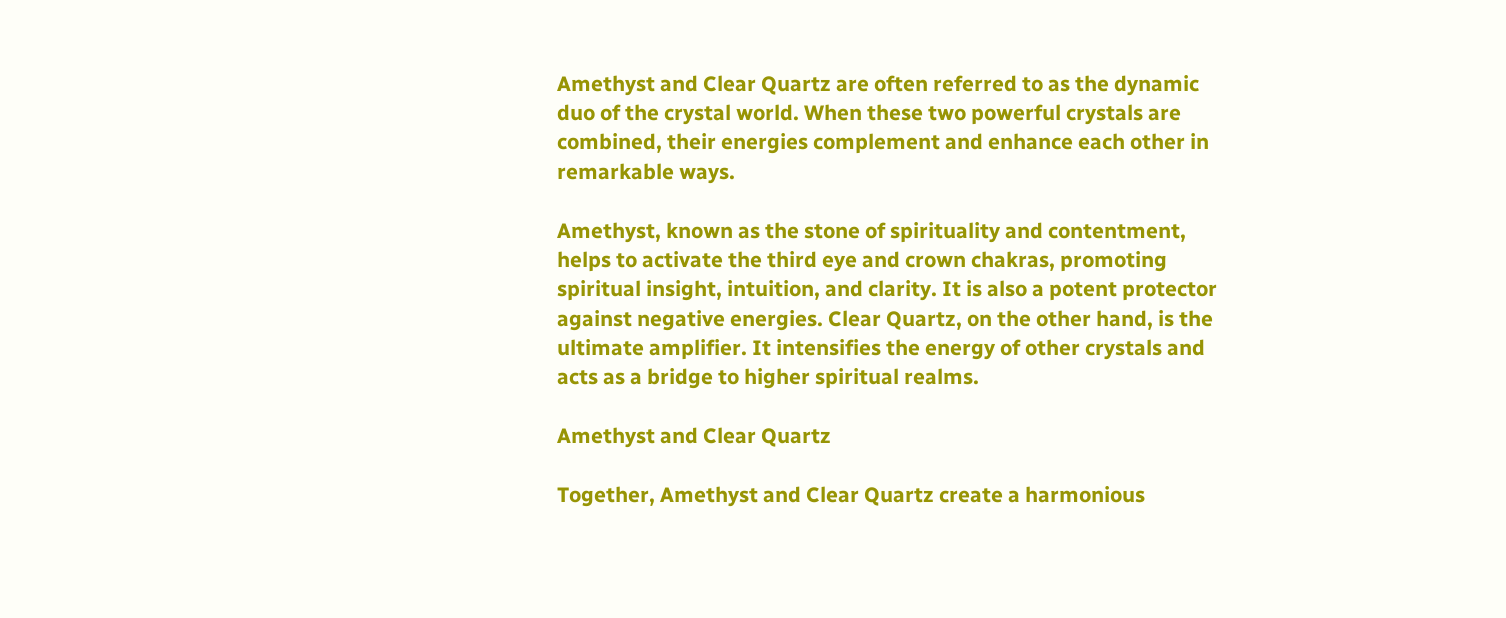Amethyst and Clear Quartz are often referred to as the dynamic duo of the crystal world. When these two powerful crystals are combined, their energies complement and enhance each other in remarkable ways.

Amethyst, known as the stone of spirituality and contentment, helps to activate the third eye and crown chakras, promoting spiritual insight, intuition, and clarity. It is also a potent protector against negative energies. Clear Quartz, on the other hand, is the ultimate amplifier. It intensifies the energy of other crystals and acts as a bridge to higher spiritual realms.

Amethyst and Clear Quartz

Together, Amethyst and Clear Quartz create a harmonious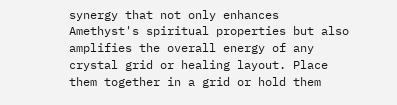synergy that not only enhances Amethyst's spiritual properties but also amplifies the overall energy of any crystal grid or healing layout. Place them together in a grid or hold them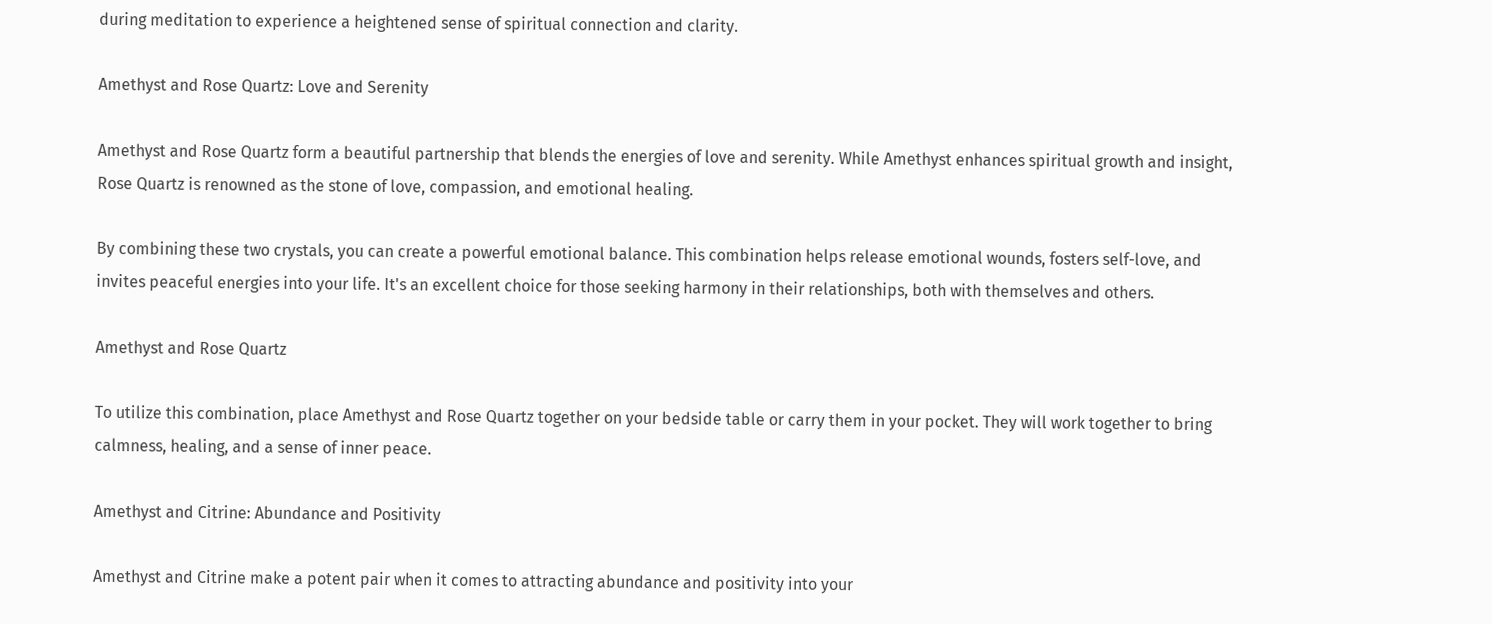during meditation to experience a heightened sense of spiritual connection and clarity.

Amethyst and Rose Quartz: Love and Serenity

Amethyst and Rose Quartz form a beautiful partnership that blends the energies of love and serenity. While Amethyst enhances spiritual growth and insight, Rose Quartz is renowned as the stone of love, compassion, and emotional healing.

By combining these two crystals, you can create a powerful emotional balance. This combination helps release emotional wounds, fosters self-love, and invites peaceful energies into your life. It's an excellent choice for those seeking harmony in their relationships, both with themselves and others.

Amethyst and Rose Quartz

To utilize this combination, place Amethyst and Rose Quartz together on your bedside table or carry them in your pocket. They will work together to bring calmness, healing, and a sense of inner peace.

Amethyst and Citrine: Abundance and Positivity

Amethyst and Citrine make a potent pair when it comes to attracting abundance and positivity into your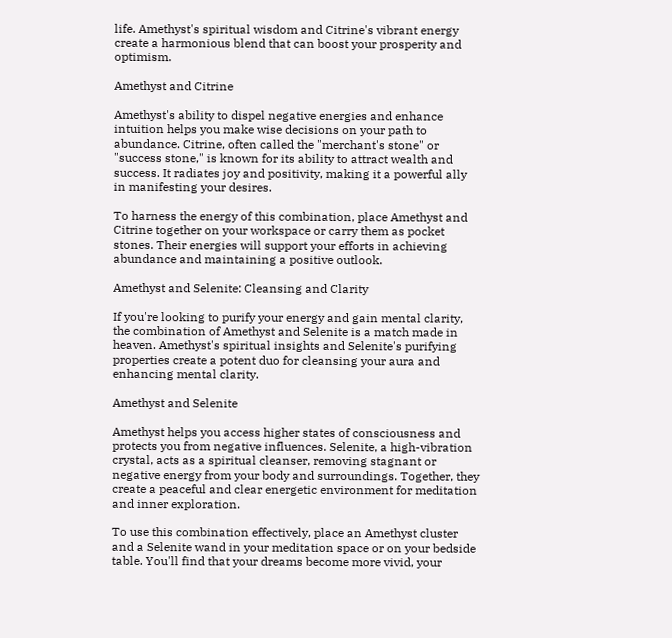life. Amethyst's spiritual wisdom and Citrine's vibrant energy create a harmonious blend that can boost your prosperity and optimism.

Amethyst and Citrine

Amethyst's ability to dispel negative energies and enhance intuition helps you make wise decisions on your path to abundance. Citrine, often called the "merchant's stone" or "success stone," is known for its ability to attract wealth and success. It radiates joy and positivity, making it a powerful ally in manifesting your desires.

To harness the energy of this combination, place Amethyst and Citrine together on your workspace or carry them as pocket stones. Their energies will support your efforts in achieving abundance and maintaining a positive outlook.

Amethyst and Selenite: Cleansing and Clarity

If you're looking to purify your energy and gain mental clarity, the combination of Amethyst and Selenite is a match made in heaven. Amethyst's spiritual insights and Selenite's purifying properties create a potent duo for cleansing your aura and enhancing mental clarity.

Amethyst and Selenite

Amethyst helps you access higher states of consciousness and protects you from negative influences. Selenite, a high-vibration crystal, acts as a spiritual cleanser, removing stagnant or negative energy from your body and surroundings. Together, they create a peaceful and clear energetic environment for meditation and inner exploration.

To use this combination effectively, place an Amethyst cluster and a Selenite wand in your meditation space or on your bedside table. You'll find that your dreams become more vivid, your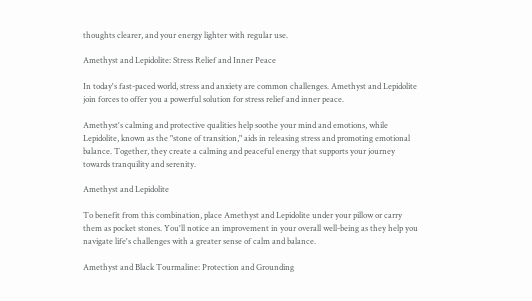thoughts clearer, and your energy lighter with regular use.

Amethyst and Lepidolite: Stress Relief and Inner Peace

In today's fast-paced world, stress and anxiety are common challenges. Amethyst and Lepidolite join forces to offer you a powerful solution for stress relief and inner peace.

Amethyst's calming and protective qualities help soothe your mind and emotions, while Lepidolite, known as the "stone of transition," aids in releasing stress and promoting emotional balance. Together, they create a calming and peaceful energy that supports your journey towards tranquility and serenity.

Amethyst and Lepidolite

To benefit from this combination, place Amethyst and Lepidolite under your pillow or carry them as pocket stones. You'll notice an improvement in your overall well-being as they help you navigate life's challenges with a greater sense of calm and balance.

Amethyst and Black Tourmaline: Protection and Grounding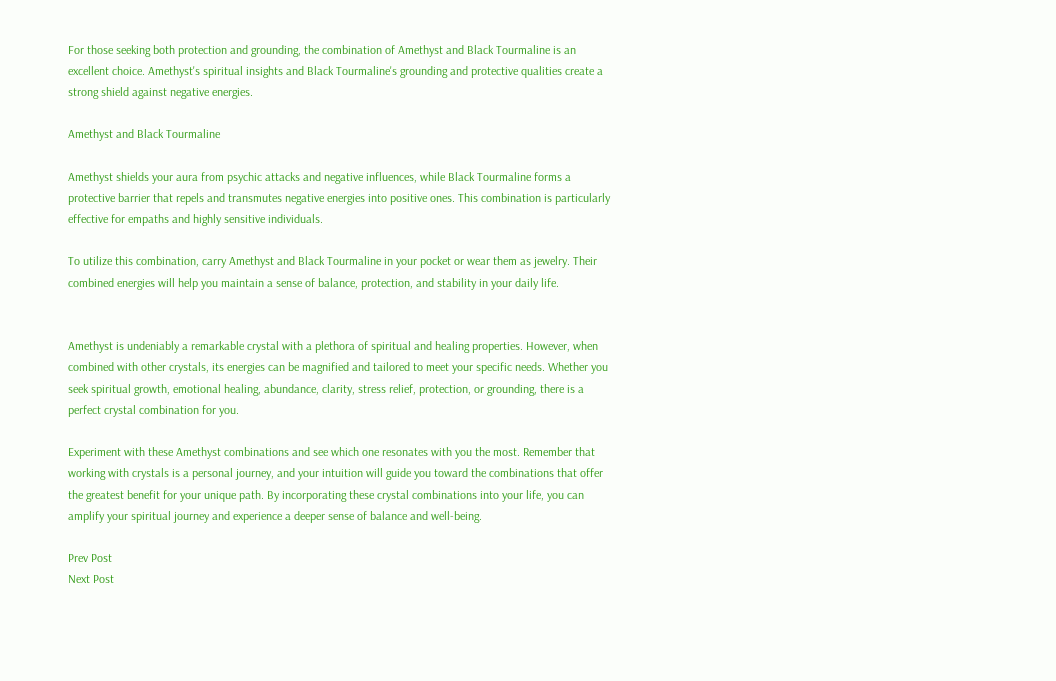For those seeking both protection and grounding, the combination of Amethyst and Black Tourmaline is an excellent choice. Amethyst's spiritual insights and Black Tourmaline's grounding and protective qualities create a strong shield against negative energies.

Amethyst and Black Tourmaline

Amethyst shields your aura from psychic attacks and negative influences, while Black Tourmaline forms a protective barrier that repels and transmutes negative energies into positive ones. This combination is particularly effective for empaths and highly sensitive individuals.

To utilize this combination, carry Amethyst and Black Tourmaline in your pocket or wear them as jewelry. Their combined energies will help you maintain a sense of balance, protection, and stability in your daily life.


Amethyst is undeniably a remarkable crystal with a plethora of spiritual and healing properties. However, when combined with other crystals, its energies can be magnified and tailored to meet your specific needs. Whether you seek spiritual growth, emotional healing, abundance, clarity, stress relief, protection, or grounding, there is a perfect crystal combination for you.

Experiment with these Amethyst combinations and see which one resonates with you the most. Remember that working with crystals is a personal journey, and your intuition will guide you toward the combinations that offer the greatest benefit for your unique path. By incorporating these crystal combinations into your life, you can amplify your spiritual journey and experience a deeper sense of balance and well-being.

Prev Post
Next Post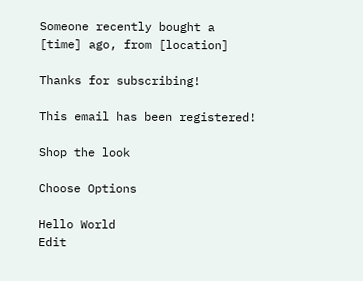Someone recently bought a
[time] ago, from [location]

Thanks for subscribing!

This email has been registered!

Shop the look

Choose Options

Hello World
Edit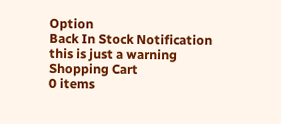Option
Back In Stock Notification
this is just a warning
Shopping Cart
0 items